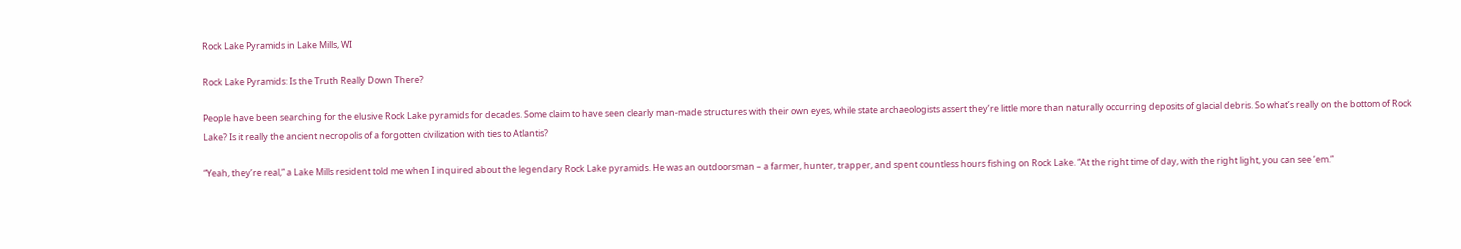Rock Lake Pyramids in Lake Mills, WI

Rock Lake Pyramids: Is the Truth Really Down There?

People have been searching for the elusive Rock Lake pyramids for decades. Some claim to have seen clearly man-made structures with their own eyes, while state archaeologists assert they’re little more than naturally occurring deposits of glacial debris. So what’s really on the bottom of Rock Lake? Is it really the ancient necropolis of a forgotten civilization with ties to Atlantis?

“Yeah, they’re real,” a Lake Mills resident told me when I inquired about the legendary Rock Lake pyramids. He was an outdoorsman – a farmer, hunter, trapper, and spent countless hours fishing on Rock Lake. “At the right time of day, with the right light, you can see ’em.”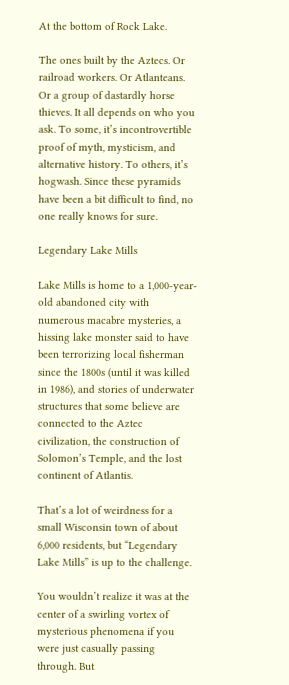At the bottom of Rock Lake.

The ones built by the Aztecs. Or railroad workers. Or Atlanteans. Or a group of dastardly horse thieves. It all depends on who you ask. To some, it’s incontrovertible proof of myth, mysticism, and alternative history. To others, it’s hogwash. Since these pyramids have been a bit difficult to find, no one really knows for sure.

Legendary Lake Mills

Lake Mills is home to a 1,000-year-old abandoned city with numerous macabre mysteries, a hissing lake monster said to have been terrorizing local fisherman since the 1800s (until it was killed in 1986), and stories of underwater structures that some believe are connected to the Aztec civilization, the construction of Solomon’s Temple, and the lost continent of Atlantis.

That’s a lot of weirdness for a small Wisconsin town of about 6,000 residents, but “Legendary Lake Mills” is up to the challenge.

You wouldn’t realize it was at the center of a swirling vortex of mysterious phenomena if you were just casually passing through. But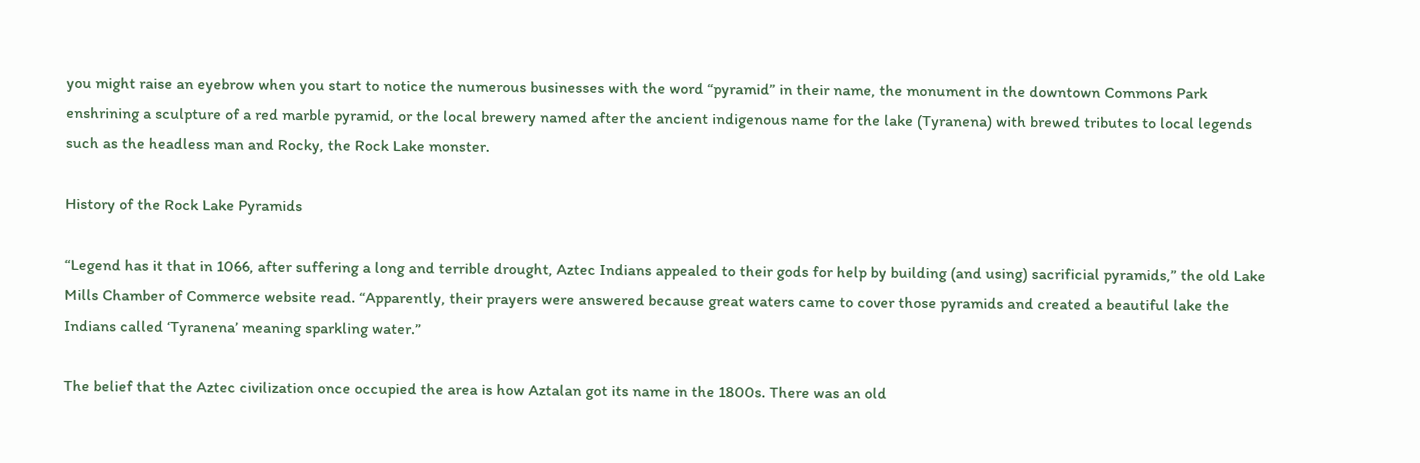you might raise an eyebrow when you start to notice the numerous businesses with the word “pyramid” in their name, the monument in the downtown Commons Park enshrining a sculpture of a red marble pyramid, or the local brewery named after the ancient indigenous name for the lake (Tyranena) with brewed tributes to local legends such as the headless man and Rocky, the Rock Lake monster.

History of the Rock Lake Pyramids

“Legend has it that in 1066, after suffering a long and terrible drought, Aztec Indians appealed to their gods for help by building (and using) sacrificial pyramids,” the old Lake Mills Chamber of Commerce website read. “Apparently, their prayers were answered because great waters came to cover those pyramids and created a beautiful lake the Indians called ‘Tyranena’ meaning sparkling water.”

The belief that the Aztec civilization once occupied the area is how Aztalan got its name in the 1800s. There was an old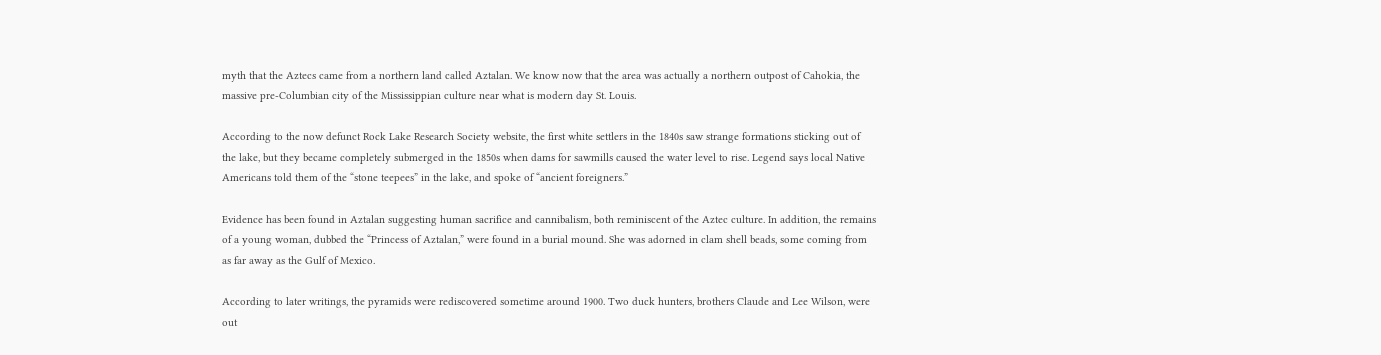myth that the Aztecs came from a northern land called Aztalan. We know now that the area was actually a northern outpost of Cahokia, the massive pre-Columbian city of the Mississippian culture near what is modern day St. Louis.

According to the now defunct Rock Lake Research Society website, the first white settlers in the 1840s saw strange formations sticking out of the lake, but they became completely submerged in the 1850s when dams for sawmills caused the water level to rise. Legend says local Native Americans told them of the “stone teepees” in the lake, and spoke of “ancient foreigners.”

Evidence has been found in Aztalan suggesting human sacrifice and cannibalism, both reminiscent of the Aztec culture. In addition, the remains of a young woman, dubbed the “Princess of Aztalan,” were found in a burial mound. She was adorned in clam shell beads, some coming from as far away as the Gulf of Mexico.

According to later writings, the pyramids were rediscovered sometime around 1900. Two duck hunters, brothers Claude and Lee Wilson, were out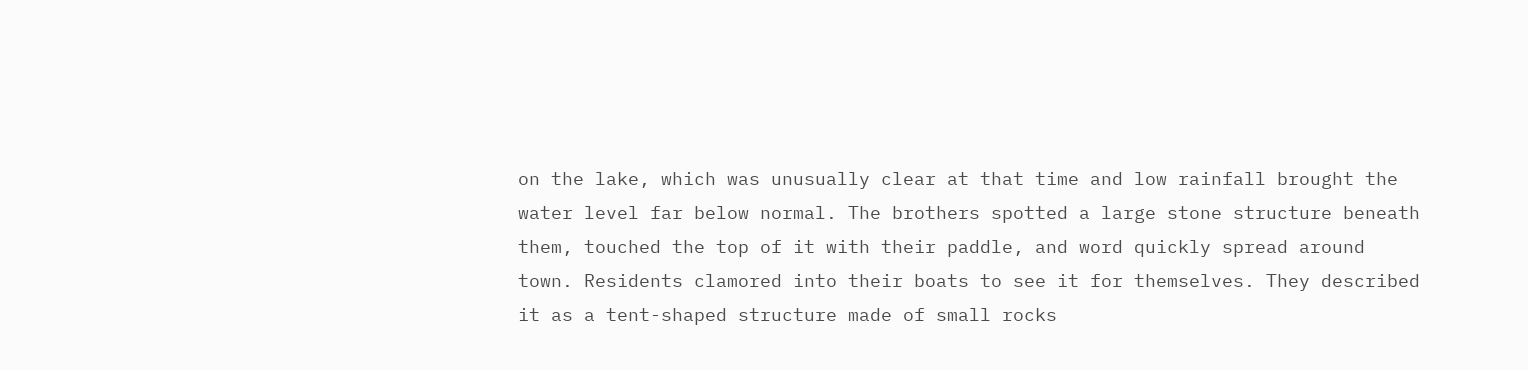on the lake, which was unusually clear at that time and low rainfall brought the water level far below normal. The brothers spotted a large stone structure beneath them, touched the top of it with their paddle, and word quickly spread around town. Residents clamored into their boats to see it for themselves. They described it as a tent-shaped structure made of small rocks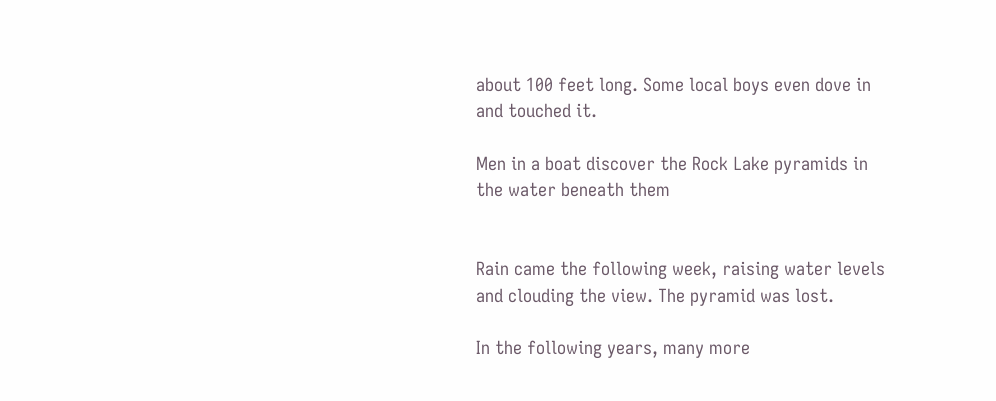about 100 feet long. Some local boys even dove in and touched it.

Men in a boat discover the Rock Lake pyramids in the water beneath them


Rain came the following week, raising water levels and clouding the view. The pyramid was lost.

In the following years, many more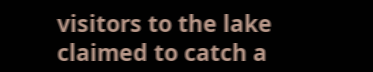visitors to the lake claimed to catch a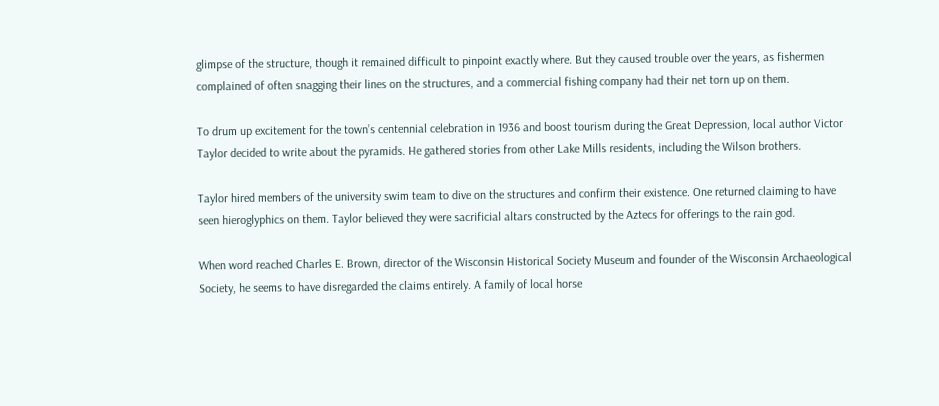glimpse of the structure, though it remained difficult to pinpoint exactly where. But they caused trouble over the years, as fishermen complained of often snagging their lines on the structures, and a commercial fishing company had their net torn up on them.

To drum up excitement for the town’s centennial celebration in 1936 and boost tourism during the Great Depression, local author Victor Taylor decided to write about the pyramids. He gathered stories from other Lake Mills residents, including the Wilson brothers.

Taylor hired members of the university swim team to dive on the structures and confirm their existence. One returned claiming to have seen hieroglyphics on them. Taylor believed they were sacrificial altars constructed by the Aztecs for offerings to the rain god.

When word reached Charles E. Brown, director of the Wisconsin Historical Society Museum and founder of the Wisconsin Archaeological Society, he seems to have disregarded the claims entirely. A family of local horse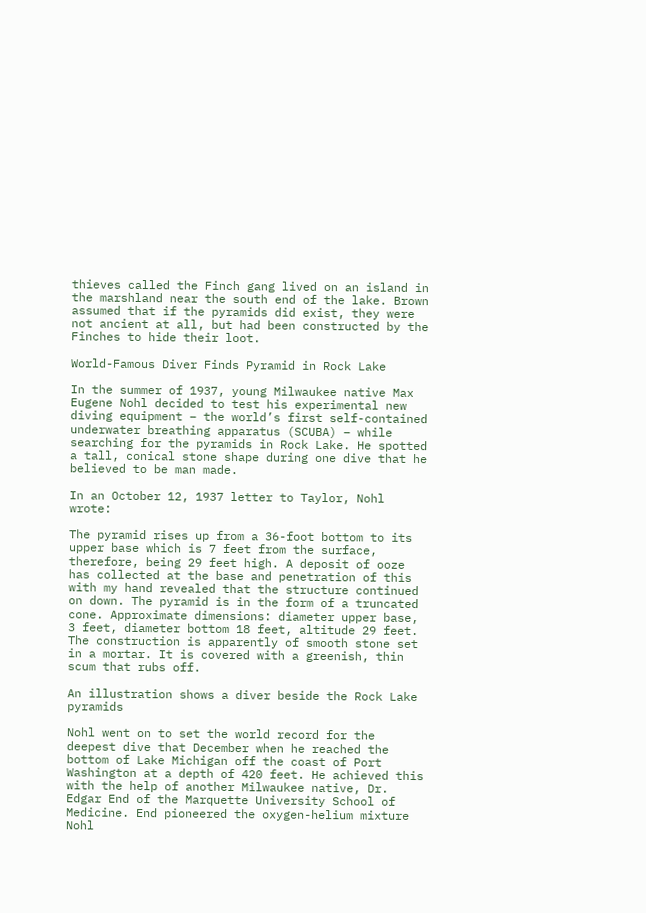thieves called the Finch gang lived on an island in the marshland near the south end of the lake. Brown assumed that if the pyramids did exist, they were not ancient at all, but had been constructed by the Finches to hide their loot.

World-Famous Diver Finds Pyramid in Rock Lake

In the summer of 1937, young Milwaukee native Max Eugene Nohl decided to test his experimental new diving equipment – the world’s first self-contained underwater breathing apparatus (SCUBA) – while searching for the pyramids in Rock Lake. He spotted a tall, conical stone shape during one dive that he believed to be man made.

In an October 12, 1937 letter to Taylor, Nohl wrote:

The pyramid rises up from a 36-foot bottom to its upper base which is 7 feet from the surface, therefore, being 29 feet high. A deposit of ooze has collected at the base and penetration of this with my hand revealed that the structure continued on down. The pyramid is in the form of a truncated cone. Approximate dimensions: diameter upper base, 3 feet, diameter bottom 18 feet, altitude 29 feet. The construction is apparently of smooth stone set in a mortar. It is covered with a greenish, thin scum that rubs off.

An illustration shows a diver beside the Rock Lake pyramids

Nohl went on to set the world record for the deepest dive that December when he reached the bottom of Lake Michigan off the coast of Port Washington at a depth of 420 feet. He achieved this with the help of another Milwaukee native, Dr. Edgar End of the Marquette University School of Medicine. End pioneered the oxygen-helium mixture Nohl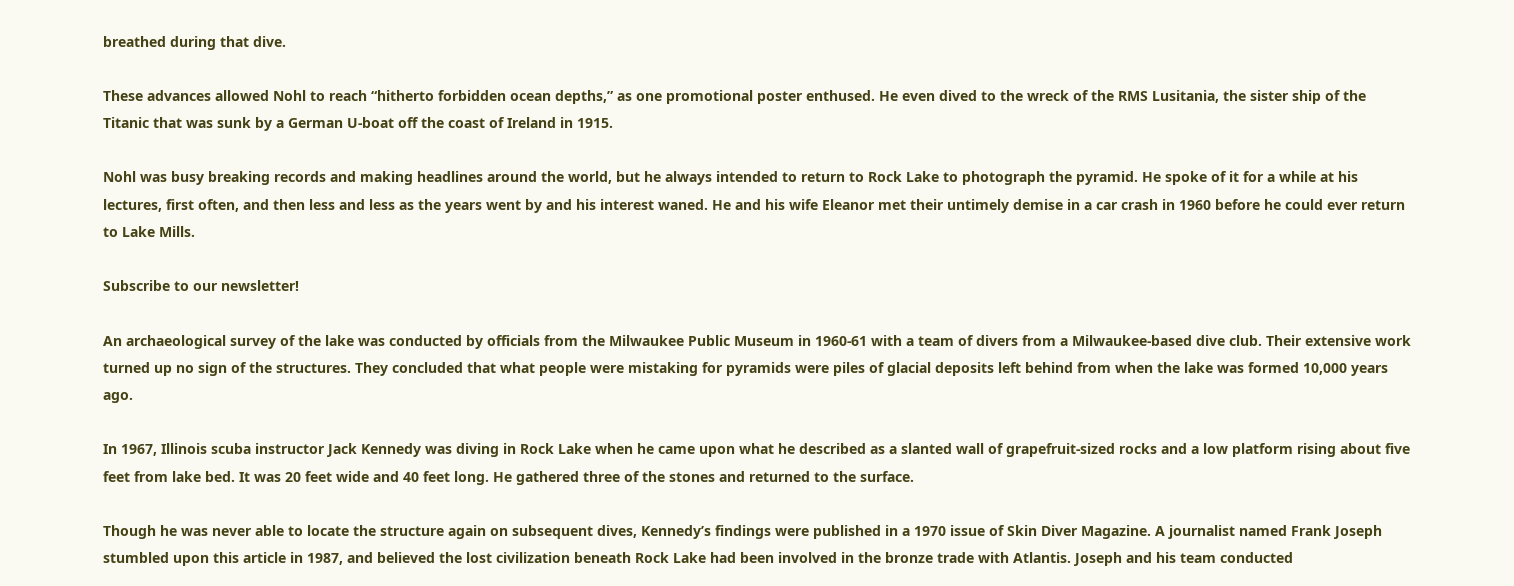breathed during that dive.

These advances allowed Nohl to reach “hitherto forbidden ocean depths,” as one promotional poster enthused. He even dived to the wreck of the RMS Lusitania, the sister ship of the Titanic that was sunk by a German U-boat off the coast of Ireland in 1915.

Nohl was busy breaking records and making headlines around the world, but he always intended to return to Rock Lake to photograph the pyramid. He spoke of it for a while at his lectures, first often, and then less and less as the years went by and his interest waned. He and his wife Eleanor met their untimely demise in a car crash in 1960 before he could ever return to Lake Mills.

Subscribe to our newsletter!

An archaeological survey of the lake was conducted by officials from the Milwaukee Public Museum in 1960-61 with a team of divers from a Milwaukee-based dive club. Their extensive work turned up no sign of the structures. They concluded that what people were mistaking for pyramids were piles of glacial deposits left behind from when the lake was formed 10,000 years ago.

In 1967, Illinois scuba instructor Jack Kennedy was diving in Rock Lake when he came upon what he described as a slanted wall of grapefruit-sized rocks and a low platform rising about five feet from lake bed. It was 20 feet wide and 40 feet long. He gathered three of the stones and returned to the surface.

Though he was never able to locate the structure again on subsequent dives, Kennedy’s findings were published in a 1970 issue of Skin Diver Magazine. A journalist named Frank Joseph stumbled upon this article in 1987, and believed the lost civilization beneath Rock Lake had been involved in the bronze trade with Atlantis. Joseph and his team conducted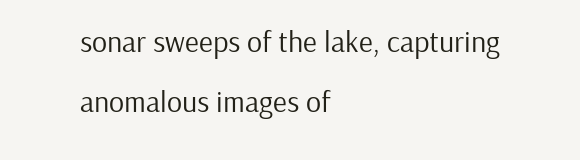sonar sweeps of the lake, capturing anomalous images of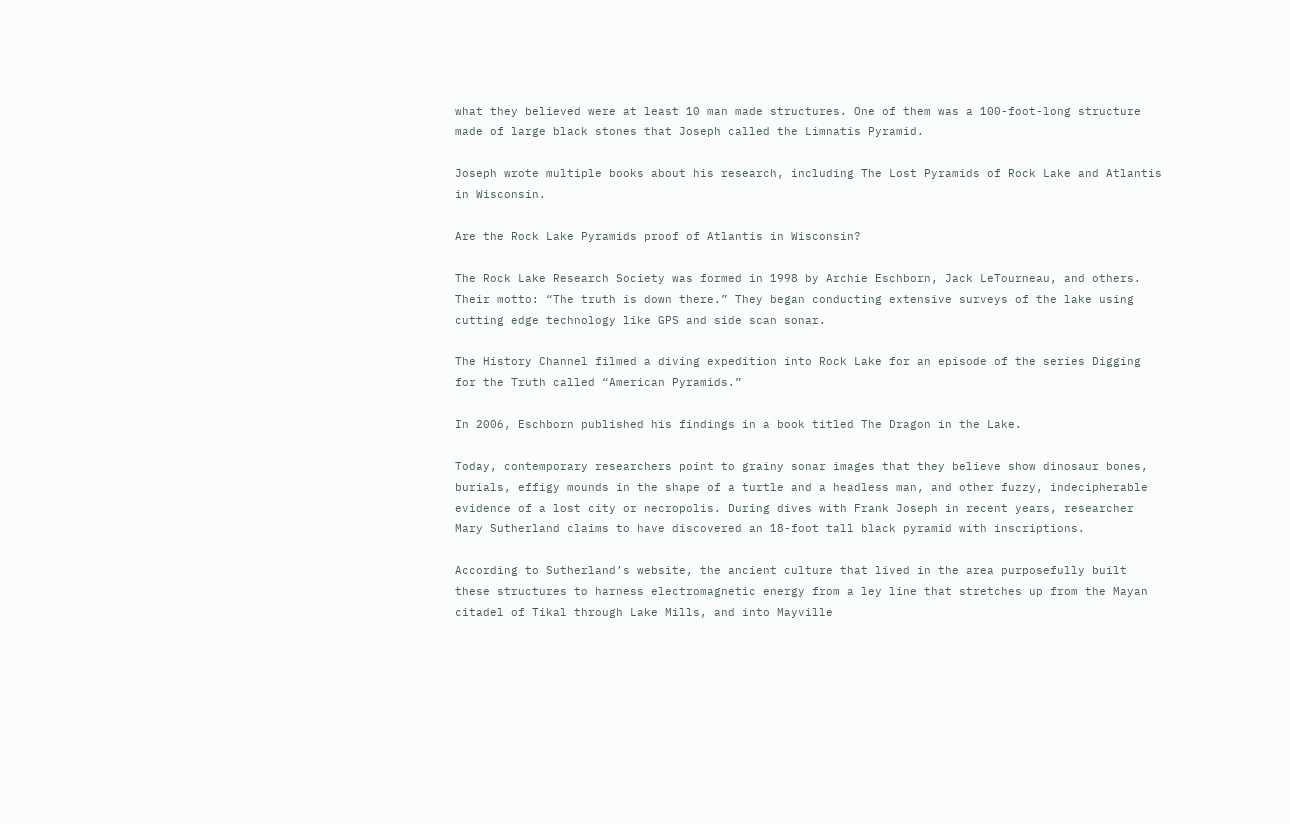what they believed were at least 10 man made structures. One of them was a 100-foot-long structure made of large black stones that Joseph called the Limnatis Pyramid.

Joseph wrote multiple books about his research, including The Lost Pyramids of Rock Lake and Atlantis in Wisconsin.

Are the Rock Lake Pyramids proof of Atlantis in Wisconsin?

The Rock Lake Research Society was formed in 1998 by Archie Eschborn, Jack LeTourneau, and others. Their motto: “The truth is down there.” They began conducting extensive surveys of the lake using cutting edge technology like GPS and side scan sonar.

The History Channel filmed a diving expedition into Rock Lake for an episode of the series Digging for the Truth called “American Pyramids.”

In 2006, Eschborn published his findings in a book titled The Dragon in the Lake.

Today, contemporary researchers point to grainy sonar images that they believe show dinosaur bones, burials, effigy mounds in the shape of a turtle and a headless man, and other fuzzy, indecipherable evidence of a lost city or necropolis. During dives with Frank Joseph in recent years, researcher Mary Sutherland claims to have discovered an 18-foot tall black pyramid with inscriptions.

According to Sutherland’s website, the ancient culture that lived in the area purposefully built these structures to harness electromagnetic energy from a ley line that stretches up from the Mayan citadel of Tikal through Lake Mills, and into Mayville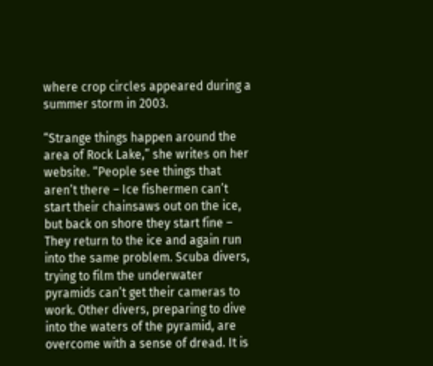where crop circles appeared during a summer storm in 2003.

“Strange things happen around the area of Rock Lake,” she writes on her website. “People see things that aren’t there – Ice fishermen can’t start their chainsaws out on the ice, but back on shore they start fine – They return to the ice and again run into the same problem. Scuba divers, trying to film the underwater pyramids can’t get their cameras to work. Other divers, preparing to dive into the waters of the pyramid, are overcome with a sense of dread. It is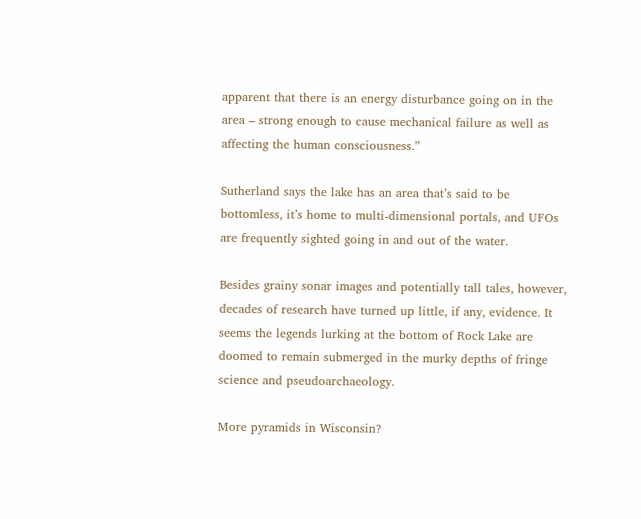apparent that there is an energy disturbance going on in the area – strong enough to cause mechanical failure as well as affecting the human consciousness.”

Sutherland says the lake has an area that’s said to be bottomless, it’s home to multi-dimensional portals, and UFOs are frequently sighted going in and out of the water.

Besides grainy sonar images and potentially tall tales, however, decades of research have turned up little, if any, evidence. It seems the legends lurking at the bottom of Rock Lake are doomed to remain submerged in the murky depths of fringe science and pseudoarchaeology.

More pyramids in Wisconsin?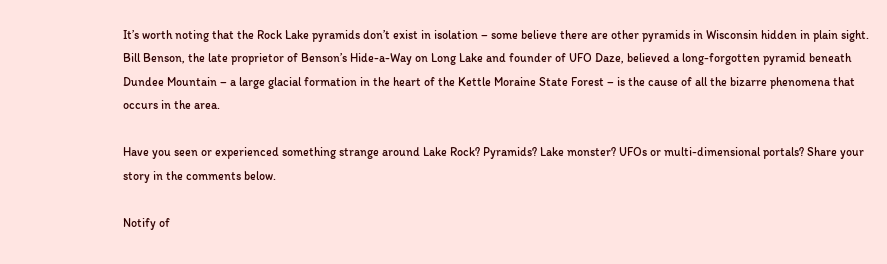It’s worth noting that the Rock Lake pyramids don’t exist in isolation – some believe there are other pyramids in Wisconsin hidden in plain sight. Bill Benson, the late proprietor of Benson’s Hide-a-Way on Long Lake and founder of UFO Daze, believed a long-forgotten pyramid beneath Dundee Mountain – a large glacial formation in the heart of the Kettle Moraine State Forest – is the cause of all the bizarre phenomena that occurs in the area.

Have you seen or experienced something strange around Lake Rock? Pyramids? Lake monster? UFOs or multi-dimensional portals? Share your story in the comments below.

Notify of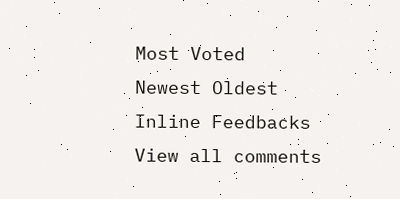Most Voted
Newest Oldest
Inline Feedbacks
View all comments